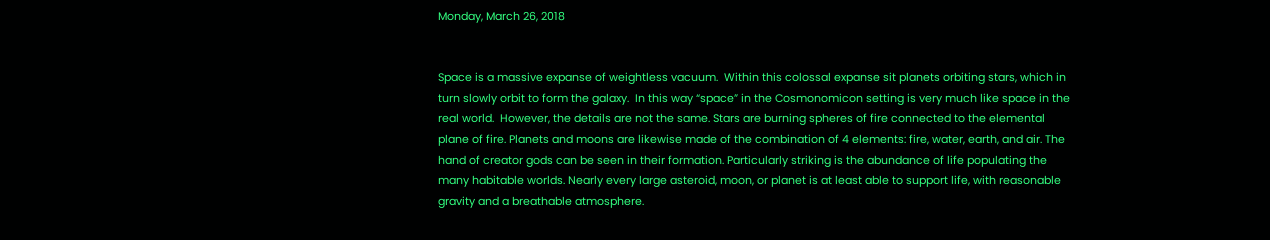Monday, March 26, 2018


Space is a massive expanse of weightless vacuum.  Within this colossal expanse sit planets orbiting stars, which in turn slowly orbit to form the galaxy.  In this way “space” in the Cosmonomicon setting is very much like space in the real world.  However, the details are not the same. Stars are burning spheres of fire connected to the elemental plane of fire. Planets and moons are likewise made of the combination of 4 elements: fire, water, earth, and air. The hand of creator gods can be seen in their formation. Particularly striking is the abundance of life populating the many habitable worlds. Nearly every large asteroid, moon, or planet is at least able to support life, with reasonable gravity and a breathable atmosphere.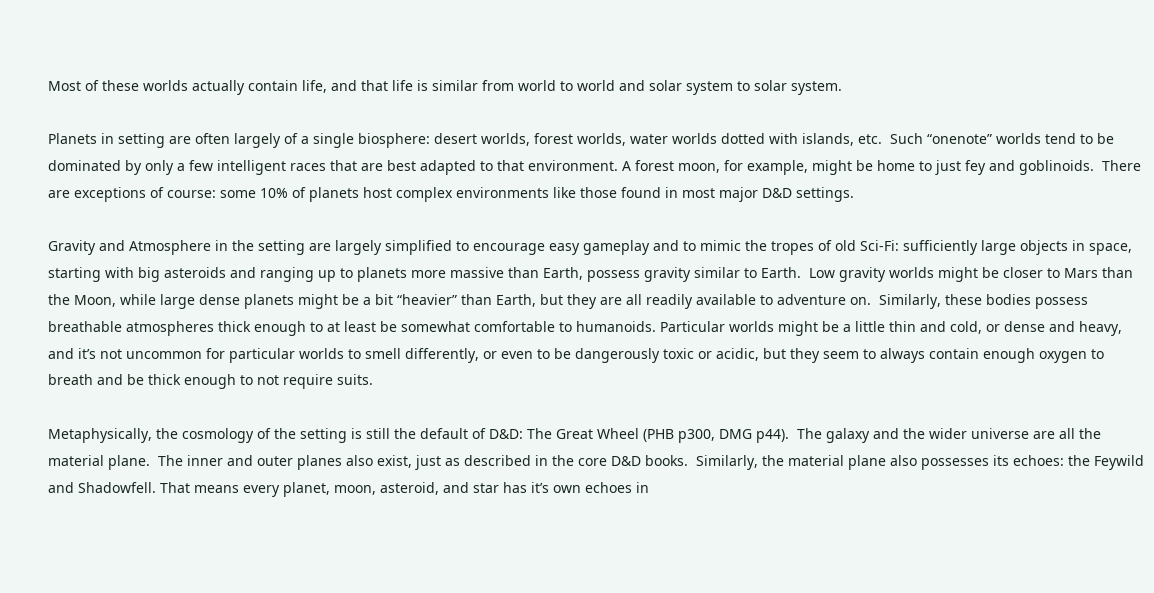Most of these worlds actually contain life, and that life is similar from world to world and solar system to solar system.

Planets in setting are often largely of a single biosphere: desert worlds, forest worlds, water worlds dotted with islands, etc.  Such “onenote” worlds tend to be dominated by only a few intelligent races that are best adapted to that environment. A forest moon, for example, might be home to just fey and goblinoids.  There are exceptions of course: some 10% of planets host complex environments like those found in most major D&D settings.

Gravity and Atmosphere in the setting are largely simplified to encourage easy gameplay and to mimic the tropes of old Sci-Fi: sufficiently large objects in space, starting with big asteroids and ranging up to planets more massive than Earth, possess gravity similar to Earth.  Low gravity worlds might be closer to Mars than the Moon, while large dense planets might be a bit “heavier” than Earth, but they are all readily available to adventure on.  Similarly, these bodies possess breathable atmospheres thick enough to at least be somewhat comfortable to humanoids. Particular worlds might be a little thin and cold, or dense and heavy, and it’s not uncommon for particular worlds to smell differently, or even to be dangerously toxic or acidic, but they seem to always contain enough oxygen to breath and be thick enough to not require suits.

Metaphysically, the cosmology of the setting is still the default of D&D: The Great Wheel (PHB p300, DMG p44).  The galaxy and the wider universe are all the material plane.  The inner and outer planes also exist, just as described in the core D&D books.  Similarly, the material plane also possesses its echoes: the Feywild and Shadowfell. That means every planet, moon, asteroid, and star has it’s own echoes in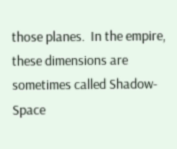those planes.  In the empire, these dimensions are sometimes called Shadow-Space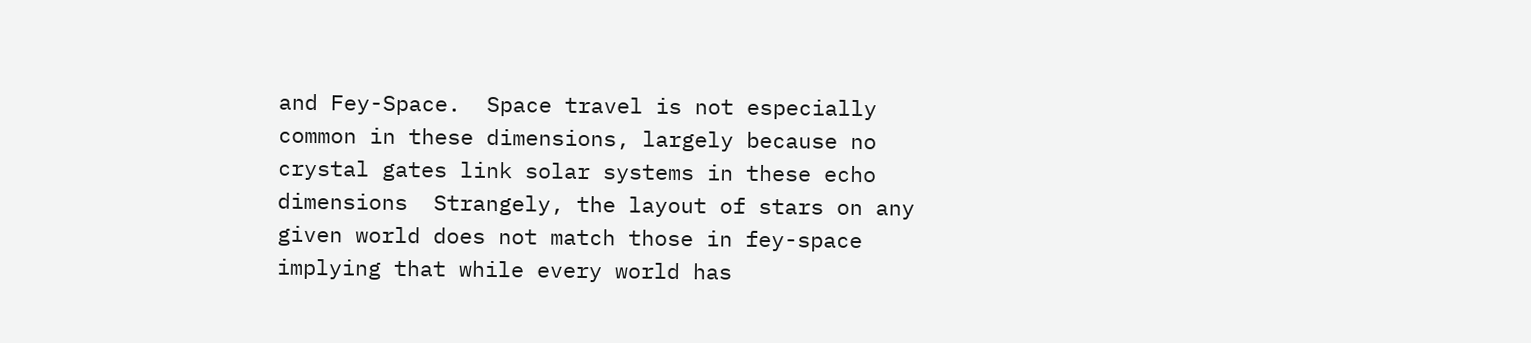and Fey-Space.  Space travel is not especially common in these dimensions, largely because no crystal gates link solar systems in these echo dimensions  Strangely, the layout of stars on any given world does not match those in fey-space implying that while every world has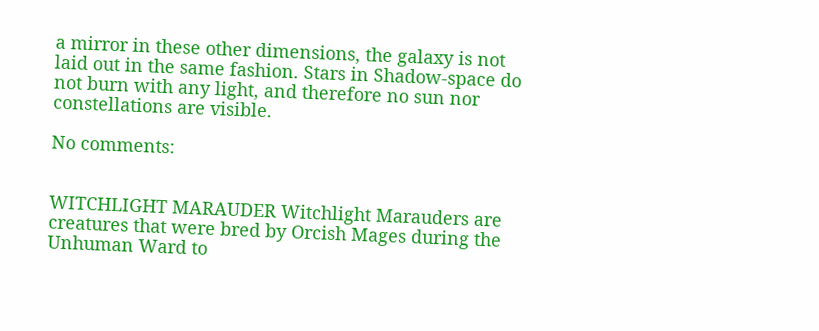a mirror in these other dimensions, the galaxy is not laid out in the same fashion. Stars in Shadow-space do not burn with any light, and therefore no sun nor constellations are visible.

No comments:


WITCHLIGHT MARAUDER Witchlight Marauders are creatures that were bred by Orcish Mages during the Unhuman Ward to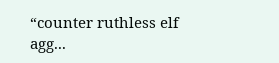“counter ruthless elf agg...